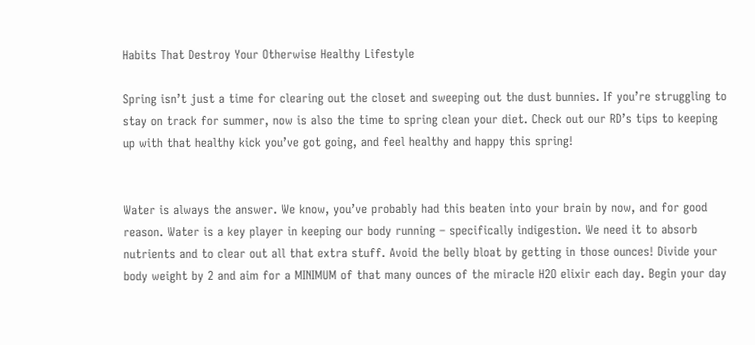Habits That Destroy Your Otherwise Healthy Lifestyle

Spring isn’t just a time for clearing out the closet and sweeping out the dust bunnies. If you’re struggling to stay on track for summer, now is also the time to spring clean your diet. Check out our RD’s tips to keeping up with that healthy kick you’ve got going, and feel healthy and happy this spring!


Water is always the answer. We know, you’ve probably had this beaten into your brain by now, and for good reason. Water is a key player in keeping our body running – specifically indigestion. We need it to absorb nutrients and to clear out all that extra stuff. Avoid the belly bloat by getting in those ounces! Divide your body weight by 2 and aim for a MINIMUM of that many ounces of the miracle H2O elixir each day. Begin your day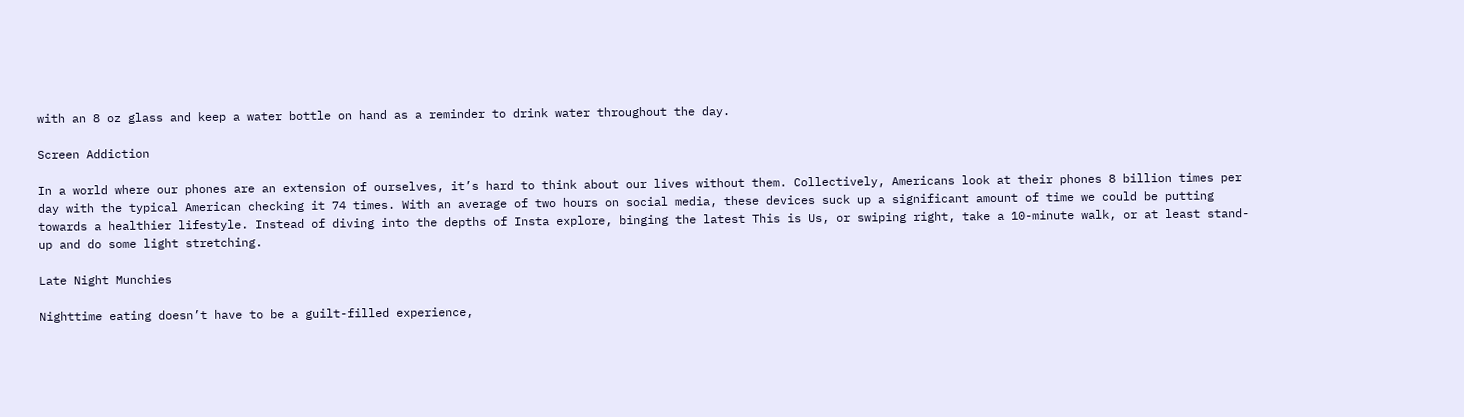with an 8 oz glass and keep a water bottle on hand as a reminder to drink water throughout the day.

Screen Addiction

In a world where our phones are an extension of ourselves, it’s hard to think about our lives without them. Collectively, Americans look at their phones 8 billion times per day with the typical American checking it 74 times. With an average of two hours on social media, these devices suck up a significant amount of time we could be putting towards a healthier lifestyle. Instead of diving into the depths of Insta explore, binging the latest This is Us, or swiping right, take a 10-minute walk, or at least stand-up and do some light stretching.

Late Night Munchies

Nighttime eating doesn’t have to be a guilt-filled experience,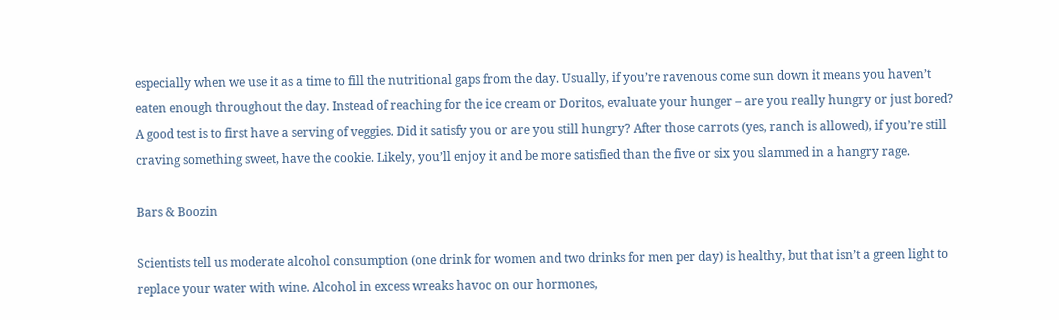especially when we use it as a time to fill the nutritional gaps from the day. Usually, if you’re ravenous come sun down it means you haven’t eaten enough throughout the day. Instead of reaching for the ice cream or Doritos, evaluate your hunger – are you really hungry or just bored? A good test is to first have a serving of veggies. Did it satisfy you or are you still hungry? After those carrots (yes, ranch is allowed), if you’re still craving something sweet, have the cookie. Likely, you’ll enjoy it and be more satisfied than the five or six you slammed in a hangry rage.

Bars & Boozin

Scientists tell us moderate alcohol consumption (one drink for women and two drinks for men per day) is healthy, but that isn’t a green light to replace your water with wine. Alcohol in excess wreaks havoc on our hormones,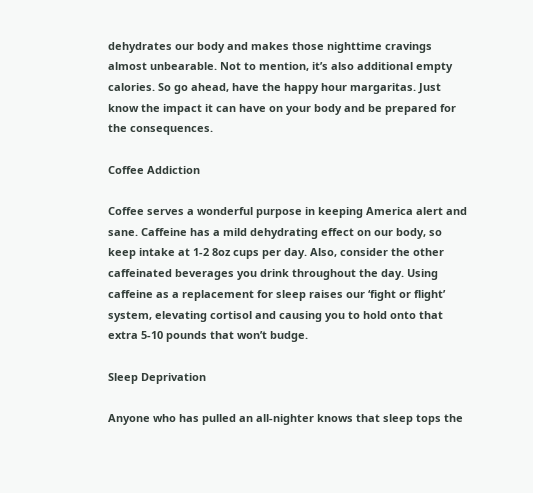dehydrates our body and makes those nighttime cravings almost unbearable. Not to mention, it’s also additional empty calories. So go ahead, have the happy hour margaritas. Just know the impact it can have on your body and be prepared for the consequences.

Coffee Addiction

Coffee serves a wonderful purpose in keeping America alert and sane. Caffeine has a mild dehydrating effect on our body, so keep intake at 1-2 8oz cups per day. Also, consider the other caffeinated beverages you drink throughout the day. Using caffeine as a replacement for sleep raises our ‘fight or flight’ system, elevating cortisol and causing you to hold onto that extra 5-10 pounds that won’t budge.

Sleep Deprivation

Anyone who has pulled an all-nighter knows that sleep tops the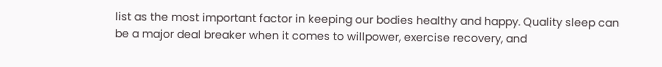list as the most important factor in keeping our bodies healthy and happy. Quality sleep can be a major deal breaker when it comes to willpower, exercise recovery, and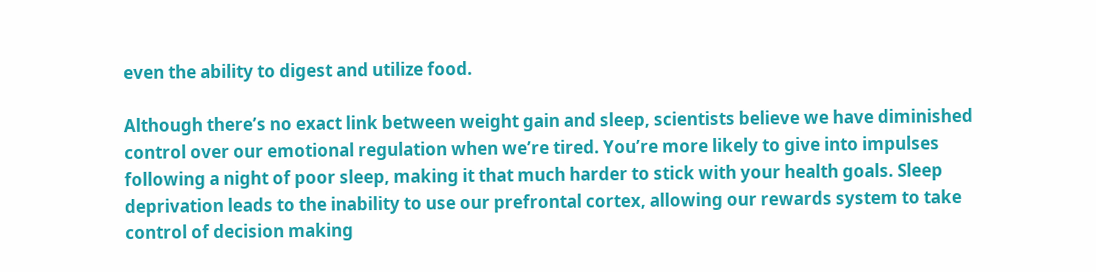even the ability to digest and utilize food.

Although there’s no exact link between weight gain and sleep, scientists believe we have diminished control over our emotional regulation when we’re tired. You’re more likely to give into impulses following a night of poor sleep, making it that much harder to stick with your health goals. Sleep deprivation leads to the inability to use our prefrontal cortex, allowing our rewards system to take control of decision making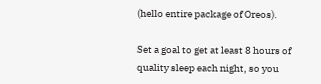(hello entire package of Oreos).

Set a goal to get at least 8 hours of quality sleep each night, so you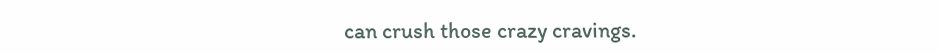can crush those crazy cravings.